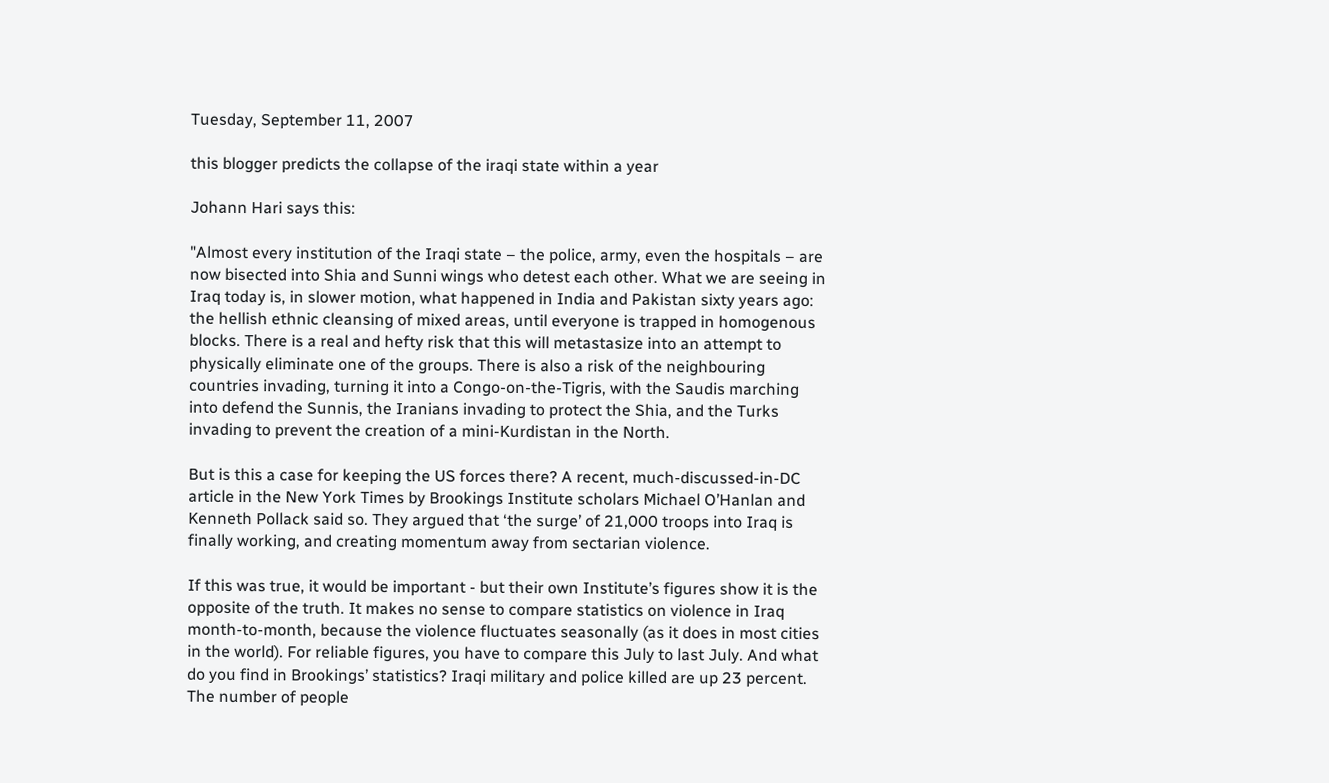Tuesday, September 11, 2007

this blogger predicts the collapse of the iraqi state within a year

Johann Hari says this:

"Almost every institution of the Iraqi state – the police, army, even the hospitals – are now bisected into Shia and Sunni wings who detest each other. What we are seeing in Iraq today is, in slower motion, what happened in India and Pakistan sixty years ago: the hellish ethnic cleansing of mixed areas, until everyone is trapped in homogenous blocks. There is a real and hefty risk that this will metastasize into an attempt to physically eliminate one of the groups. There is also a risk of the neighbouring countries invading, turning it into a Congo-on-the-Tigris, with the Saudis marching into defend the Sunnis, the Iranians invading to protect the Shia, and the Turks invading to prevent the creation of a mini-Kurdistan in the North.

But is this a case for keeping the US forces there? A recent, much-discussed-in-DC article in the New York Times by Brookings Institute scholars Michael O’Hanlan and Kenneth Pollack said so. They argued that ‘the surge’ of 21,000 troops into Iraq is finally working, and creating momentum away from sectarian violence.

If this was true, it would be important - but their own Institute’s figures show it is the opposite of the truth. It makes no sense to compare statistics on violence in Iraq month-to-month, because the violence fluctuates seasonally (as it does in most cities in the world). For reliable figures, you have to compare this July to last July. And what do you find in Brookings’ statistics? Iraqi military and police killed are up 23 percent. The number of people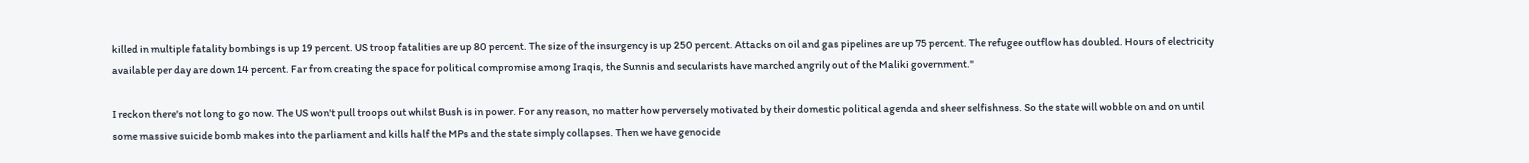killed in multiple fatality bombings is up 19 percent. US troop fatalities are up 80 percent. The size of the insurgency is up 250 percent. Attacks on oil and gas pipelines are up 75 percent. The refugee outflow has doubled. Hours of electricity available per day are down 14 percent. Far from creating the space for political compromise among Iraqis, the Sunnis and secularists have marched angrily out of the Maliki government."

I reckon there's not long to go now. The US won't pull troops out whilst Bush is in power. For any reason, no matter how perversely motivated by their domestic political agenda and sheer selfishness. So the state will wobble on and on until some massive suicide bomb makes into the parliament and kills half the MPs and the state simply collapses. Then we have genocide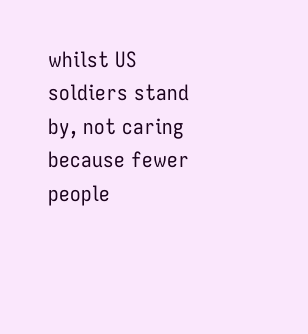whilst US soldiers stand by, not caring because fewer people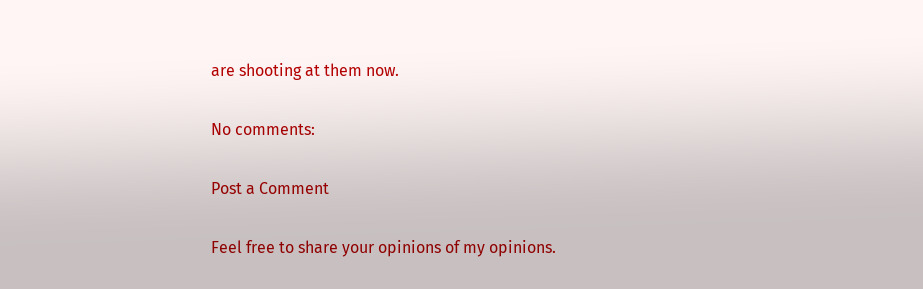are shooting at them now.

No comments:

Post a Comment

Feel free to share your opinions of my opinions.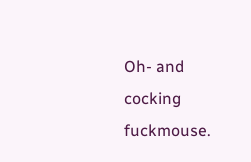Oh- and cocking fuckmouse.